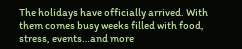The holidays have officially arrived. With them comes busy weeks filled with food, stress, events…and more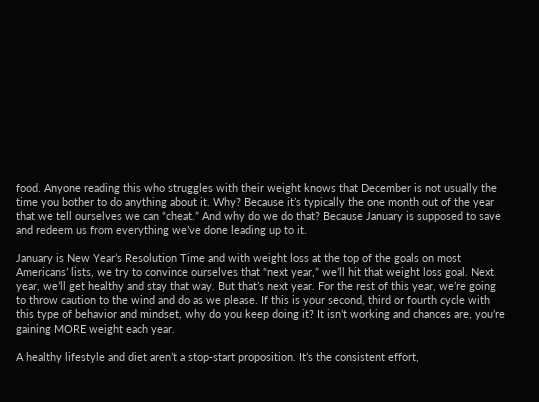food. Anyone reading this who struggles with their weight knows that December is not usually the time you bother to do anything about it. Why? Because it’s typically the one month out of the year that we tell ourselves we can “cheat.” And why do we do that? Because January is supposed to save and redeem us from everything we’ve done leading up to it.

January is New Year’s Resolution Time and with weight loss at the top of the goals on most Americans’ lists, we try to convince ourselves that “next year,” we’ll hit that weight loss goal. Next year, we’ll get healthy and stay that way. But that’s next year. For the rest of this year, we’re going to throw caution to the wind and do as we please. If this is your second, third or fourth cycle with this type of behavior and mindset, why do you keep doing it? It isn’t working and chances are, you’re gaining MORE weight each year.

A healthy lifestyle and diet aren’t a stop-start proposition. It’s the consistent effort,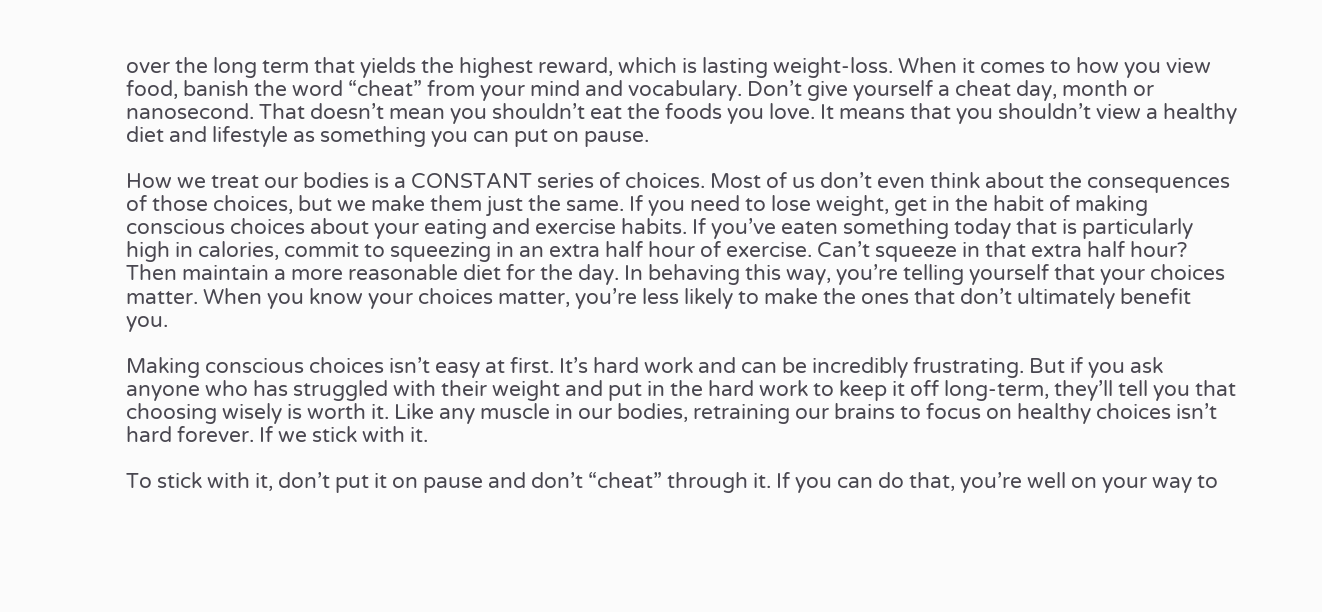over the long term that yields the highest reward, which is lasting weight-loss. When it comes to how you view food, banish the word “cheat” from your mind and vocabulary. Don’t give yourself a cheat day, month or nanosecond. That doesn’t mean you shouldn’t eat the foods you love. It means that you shouldn’t view a healthy diet and lifestyle as something you can put on pause.

How we treat our bodies is a CONSTANT series of choices. Most of us don’t even think about the consequences of those choices, but we make them just the same. If you need to lose weight, get in the habit of making conscious choices about your eating and exercise habits. If you’ve eaten something today that is particularly high in calories, commit to squeezing in an extra half hour of exercise. Can’t squeeze in that extra half hour? Then maintain a more reasonable diet for the day. In behaving this way, you’re telling yourself that your choices matter. When you know your choices matter, you’re less likely to make the ones that don’t ultimately benefit you.

Making conscious choices isn’t easy at first. It’s hard work and can be incredibly frustrating. But if you ask anyone who has struggled with their weight and put in the hard work to keep it off long-term, they’ll tell you that choosing wisely is worth it. Like any muscle in our bodies, retraining our brains to focus on healthy choices isn’t hard forever. If we stick with it.

To stick with it, don’t put it on pause and don’t “cheat” through it. If you can do that, you’re well on your way to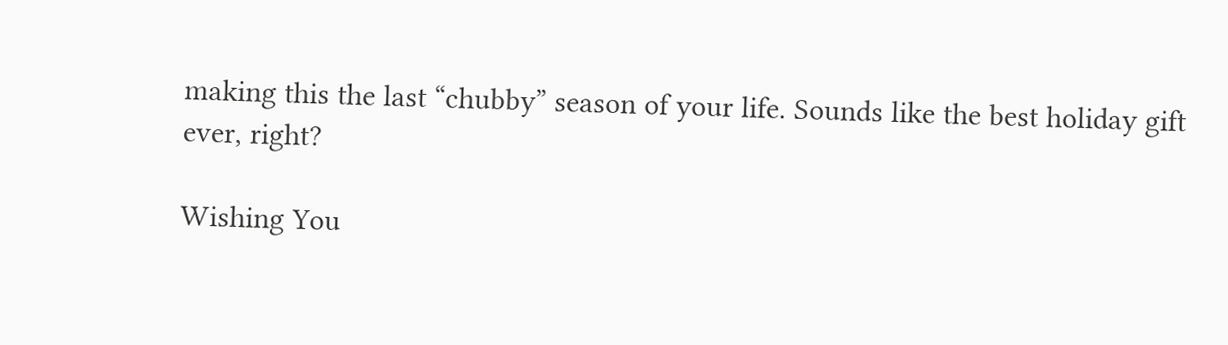making this the last “chubby” season of your life. Sounds like the best holiday gift ever, right?

Wishing You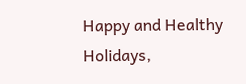Happy and Healthy Holidays,